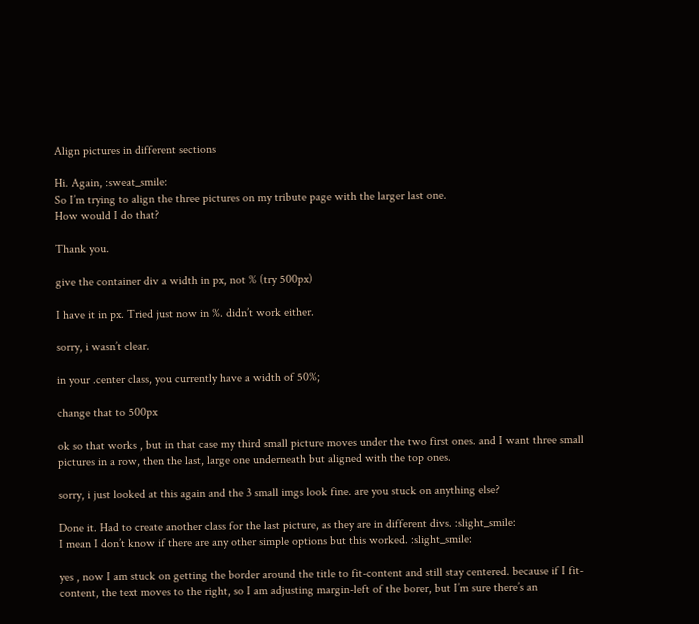Align pictures in different sections

Hi. Again, :sweat_smile:
So I’m trying to align the three pictures on my tribute page with the larger last one.
How would I do that?

Thank you.

give the container div a width in px, not % (try 500px)

I have it in px. Tried just now in %. didn’t work either.

sorry, i wasn’t clear.

in your .center class, you currently have a width of 50%;

change that to 500px

ok so that works , but in that case my third small picture moves under the two first ones. and I want three small pictures in a row, then the last, large one underneath but aligned with the top ones.

sorry, i just looked at this again and the 3 small imgs look fine. are you stuck on anything else?

Done it. Had to create another class for the last picture, as they are in different divs. :slight_smile:
I mean I don’t know if there are any other simple options but this worked. :slight_smile:

yes , now I am stuck on getting the border around the title to fit-content and still stay centered. because if I fit-content, the text moves to the right, so I am adjusting margin-left of the borer, but I’m sure there’s an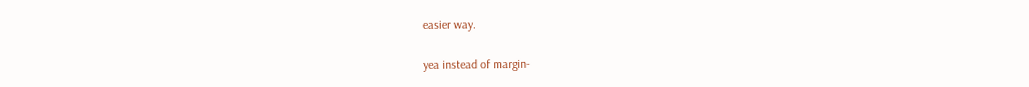easier way.

yea instead of margin-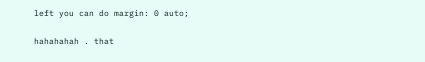left you can do margin: 0 auto;

hahahahah . that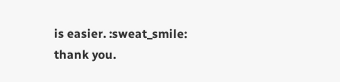is easier. :sweat_smile:
thank you.